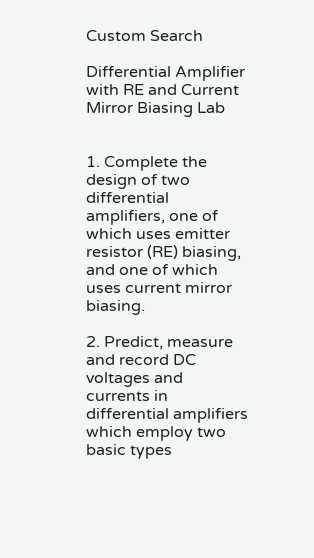Custom Search

Differential Amplifier with RE and Current Mirror Biasing Lab


1. Complete the design of two differential amplifiers, one of which uses emitter resistor (RE) biasing, and one of which uses current mirror biasing.

2. Predict, measure and record DC voltages and currents in differential amplifiers which employ two basic types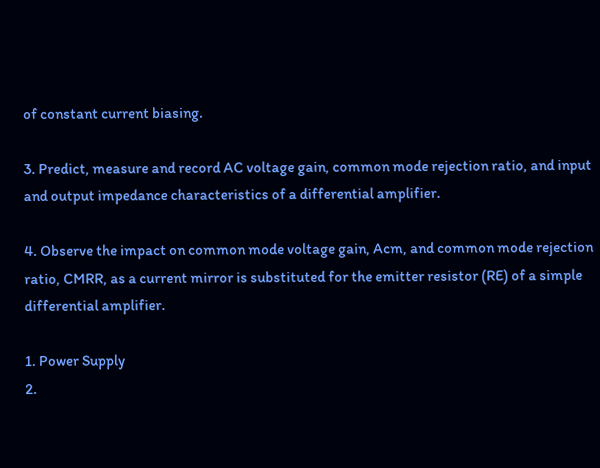of constant current biasing.

3. Predict, measure and record AC voltage gain, common mode rejection ratio, and input and output impedance characteristics of a differential amplifier.

4. Observe the impact on common mode voltage gain, Acm, and common mode rejection ratio, CMRR, as a current mirror is substituted for the emitter resistor (RE) of a simple differential amplifier.

1. Power Supply
2.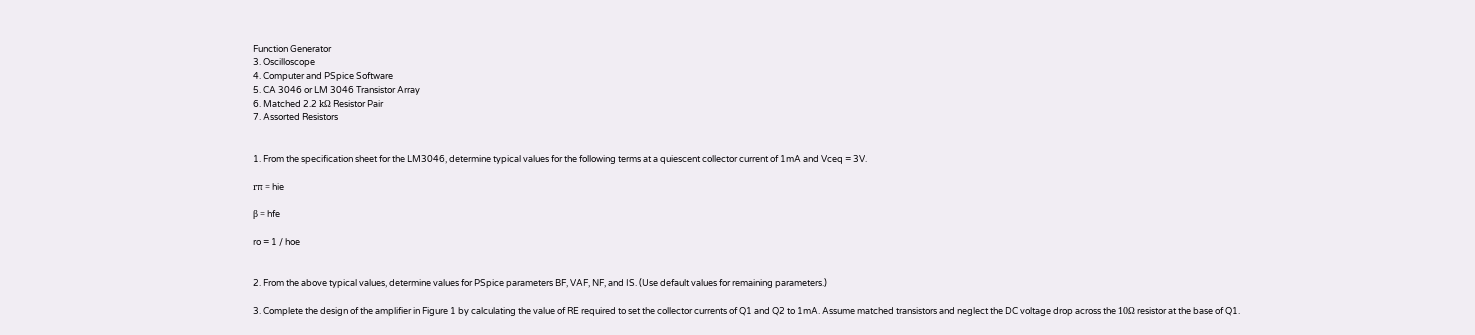Function Generator
3. Oscilloscope
4. Computer and PSpice Software
5. CA 3046 or LM 3046 Transistor Array
6. Matched 2.2 kΩ Resistor Pair
7. Assorted Resistors


1. From the specification sheet for the LM3046, determine typical values for the following terms at a quiescent collector current of 1mA and Vceq = 3V.

rπ = hie

β = hfe

ro = 1 / hoe


2. From the above typical values, determine values for PSpice parameters BF, VAF, NF, and IS. (Use default values for remaining parameters.)

3. Complete the design of the amplifier in Figure 1 by calculating the value of RE required to set the collector currents of Q1 and Q2 to 1mA. Assume matched transistors and neglect the DC voltage drop across the 10Ω resistor at the base of Q1.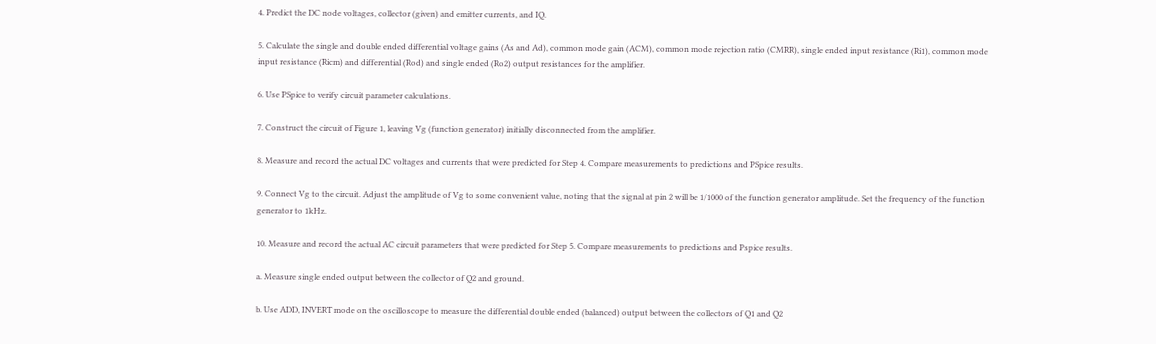4. Predict the DC node voltages, collector (given) and emitter currents, and IQ.

5. Calculate the single and double ended differential voltage gains (As and Ad), common mode gain (ACM), common mode rejection ratio (CMRR), single ended input resistance (Ri1), common mode input resistance (Ricm) and differential (Rod) and single ended (Ro2) output resistances for the amplifier.

6. Use PSpice to verify circuit parameter calculations.

7. Construct the circuit of Figure 1, leaving Vg (function generator) initially disconnected from the amplifier.

8. Measure and record the actual DC voltages and currents that were predicted for Step 4. Compare measurements to predictions and PSpice results.

9. Connect Vg to the circuit. Adjust the amplitude of Vg to some convenient value, noting that the signal at pin 2 will be 1/1000 of the function generator amplitude. Set the frequency of the function generator to 1kHz.

10. Measure and record the actual AC circuit parameters that were predicted for Step 5. Compare measurements to predictions and Pspice results.

a. Measure single ended output between the collector of Q2 and ground.

b. Use ADD, INVERT mode on the oscilloscope to measure the differential double ended (balanced) output between the collectors of Q1 and Q2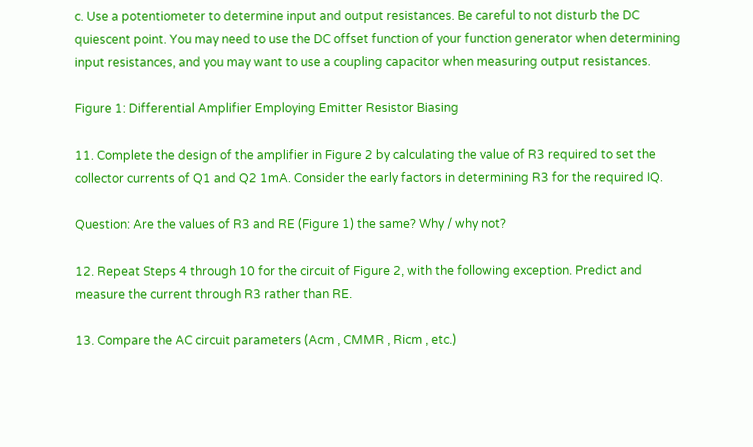c. Use a potentiometer to determine input and output resistances. Be careful to not disturb the DC quiescent point. You may need to use the DC offset function of your function generator when determining input resistances, and you may want to use a coupling capacitor when measuring output resistances.

Figure 1: Differential Amplifier Employing Emitter Resistor Biasing

11. Complete the design of the amplifier in Figure 2 by calculating the value of R3 required to set the collector currents of Q1 and Q2 1mA. Consider the early factors in determining R3 for the required IQ.

Question: Are the values of R3 and RE (Figure 1) the same? Why / why not?

12. Repeat Steps 4 through 10 for the circuit of Figure 2, with the following exception. Predict and measure the current through R3 rather than RE.

13. Compare the AC circuit parameters (Acm , CMMR , Ricm , etc.)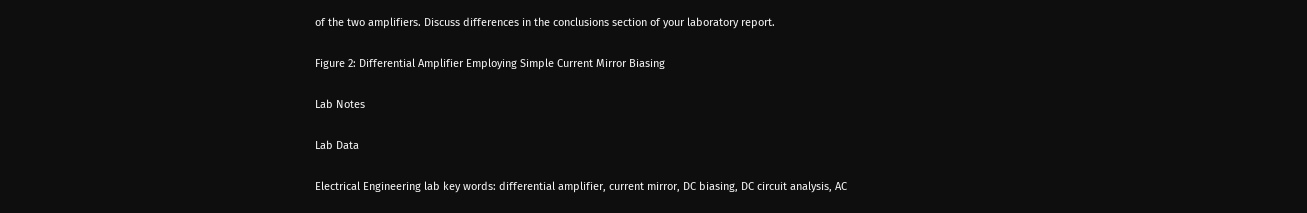of the two amplifiers. Discuss differences in the conclusions section of your laboratory report.

Figure 2: Differential Amplifier Employing Simple Current Mirror Biasing

Lab Notes

Lab Data

Electrical Engineering lab key words: differential amplifier, current mirror, DC biasing, DC circuit analysis, AC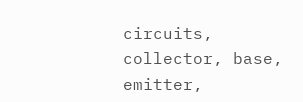circuits, collector, base, emitter,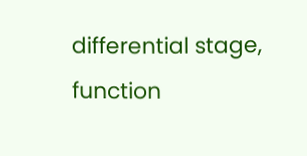differential stage, function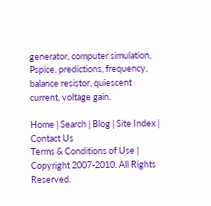generator, computer simulation, Pspice, predictions, frequency, balance resistor, quiescent current, voltage gain.

Home | Search | Blog | Site Index | Contact Us
Terms & Conditions of Use | Copyright 2007-2010. All Rights Reserved.